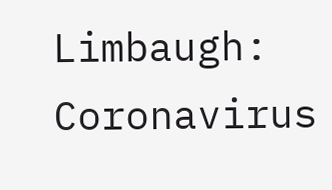Limbaugh: Coronavirus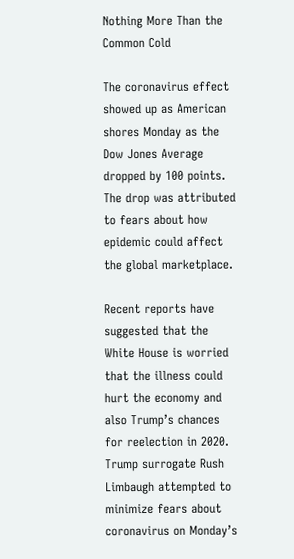Nothing More Than the Common Cold

The coronavirus effect showed up as American shores Monday as the Dow Jones Average dropped by 100 points. The drop was attributed to fears about how epidemic could affect the global marketplace.

Recent reports have suggested that the White House is worried that the illness could hurt the economy and also Trump’s chances for reelection in 2020. Trump surrogate Rush Limbaugh attempted to minimize fears about coronavirus on Monday’s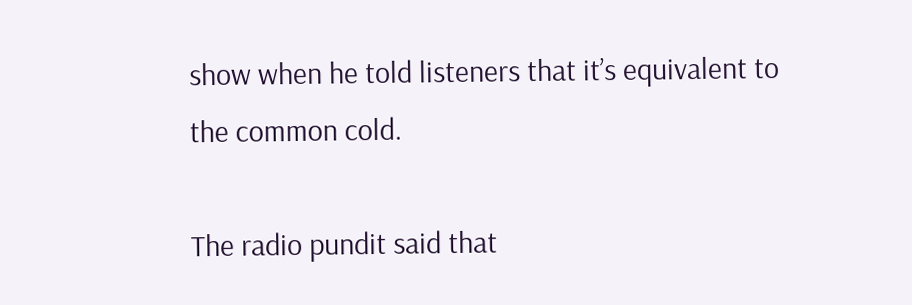show when he told listeners that it’s equivalent to the common cold.

The radio pundit said that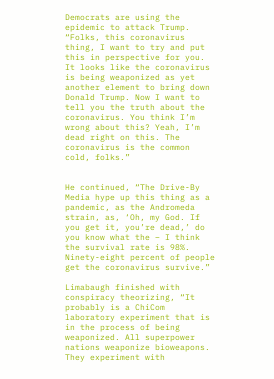Democrats are using the epidemic to attack Trump. “Folks, this coronavirus thing, I want to try and put this in perspective for you. It looks like the coronavirus is being weaponized as yet another element to bring down Donald Trump. Now I want to tell you the truth about the coronavirus. You think I’m wrong about this? Yeah, I’m dead right on this. The coronavirus is the common cold, folks.”


He continued, “The Drive-By Media hype up this thing as a pandemic, as the Andromeda strain, as, ‘Oh, my God. If you get it, you’re dead,’ do you know what the – I think the survival rate is 98%. Ninety-eight percent of people get the coronavirus survive.”

Limabaugh finished with conspiracy theorizing, “It probably is a ChiCom laboratory experiment that is in the process of being weaponized. All superpower nations weaponize bioweapons. They experiment with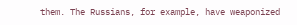them. The Russians, for example, have weaponized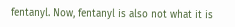fentanyl. Now, fentanyl is also not what it is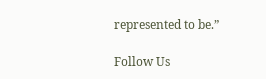represented to be.”

Follow Us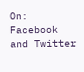On: Facebook and Twitter